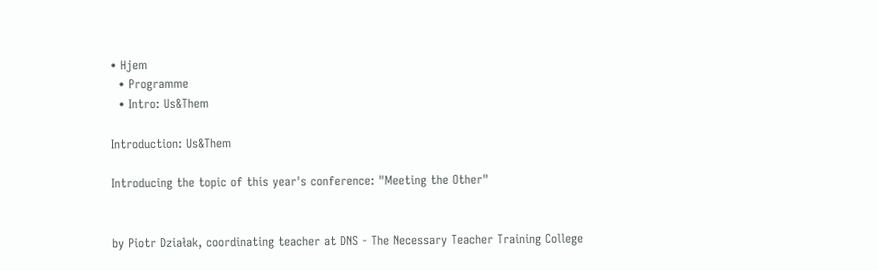• Hjem
  • Programme
  • Intro: Us&Them

Introduction: Us&Them

Introducing the topic of this year's conference: "Meeting the Other"


by Piotr Działak, coordinating teacher at DNS - The Necessary Teacher Training College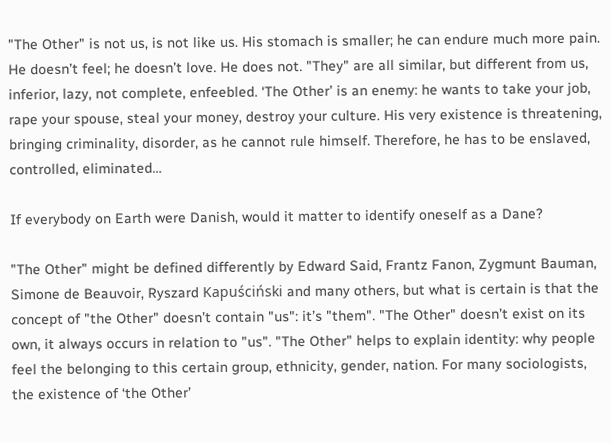"The Other" is not us, is not like us. His stomach is smaller; he can endure much more pain. He doesn’t feel; he doesn’t love. He does not. "They" are all similar, but different from us, inferior, lazy, not complete, enfeebled. ‘The Other’ is an enemy: he wants to take your job, rape your spouse, steal your money, destroy your culture. His very existence is threatening, bringing criminality, disorder, as he cannot rule himself. Therefore, he has to be enslaved, controlled, eliminated…

If everybody on Earth were Danish, would it matter to identify oneself as a Dane?

"The Other" might be defined differently by Edward Said, Frantz Fanon, Zygmunt Bauman, Simone de Beauvoir, Ryszard Kapuściński and many others, but what is certain is that the concept of "the Other" doesn’t contain "us": it’s "them". "The Other" doesn’t exist on its own, it always occurs in relation to "us". "The Other" helps to explain identity: why people feel the belonging to this certain group, ethnicity, gender, nation. For many sociologists, the existence of ‘the Other’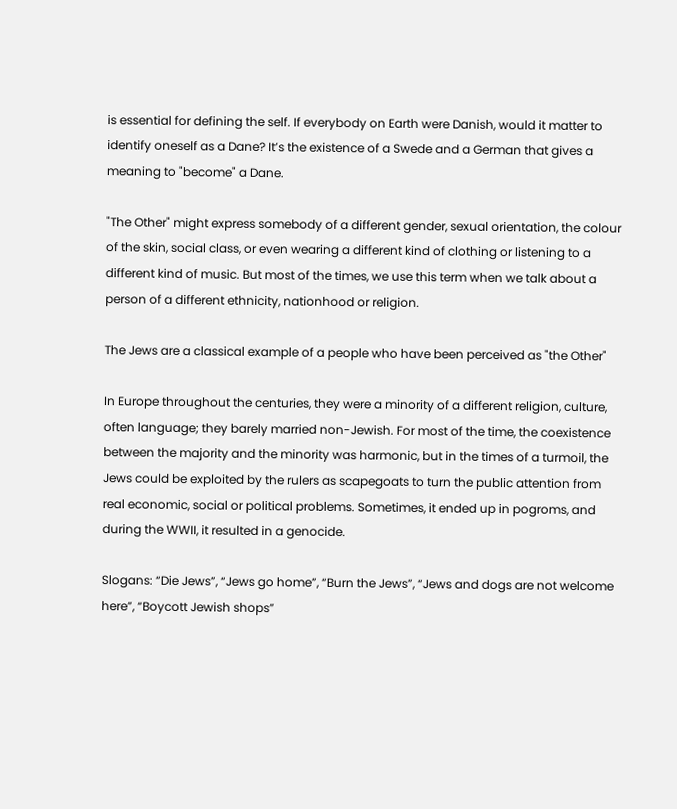is essential for defining the self. If everybody on Earth were Danish, would it matter to identify oneself as a Dane? It’s the existence of a Swede and a German that gives a meaning to "become" a Dane.

"The Other" might express somebody of a different gender, sexual orientation, the colour of the skin, social class, or even wearing a different kind of clothing or listening to a different kind of music. But most of the times, we use this term when we talk about a person of a different ethnicity, nationhood or religion.

The Jews are a classical example of a people who have been perceived as "the Other"

In Europe throughout the centuries, they were a minority of a different religion, culture, often language; they barely married non-Jewish. For most of the time, the coexistence between the majority and the minority was harmonic, but in the times of a turmoil, the Jews could be exploited by the rulers as scapegoats to turn the public attention from real economic, social or political problems. Sometimes, it ended up in pogroms, and during the WWII, it resulted in a genocide.

Slogans: “Die Jews”, “Jews go home”, “Burn the Jews”, “Jews and dogs are not welcome here”, “Boycott Jewish shops”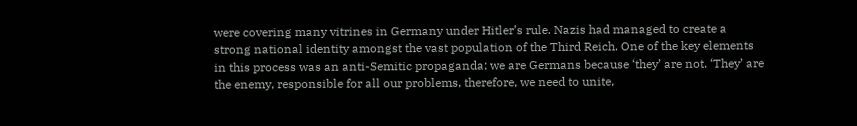were covering many vitrines in Germany under Hitler’s rule. Nazis had managed to create a strong national identity amongst the vast population of the Third Reich. One of the key elements in this process was an anti-Semitic propaganda: we are Germans because ‘they’ are not. ‘They’ are the enemy, responsible for all our problems, therefore, we need to unite,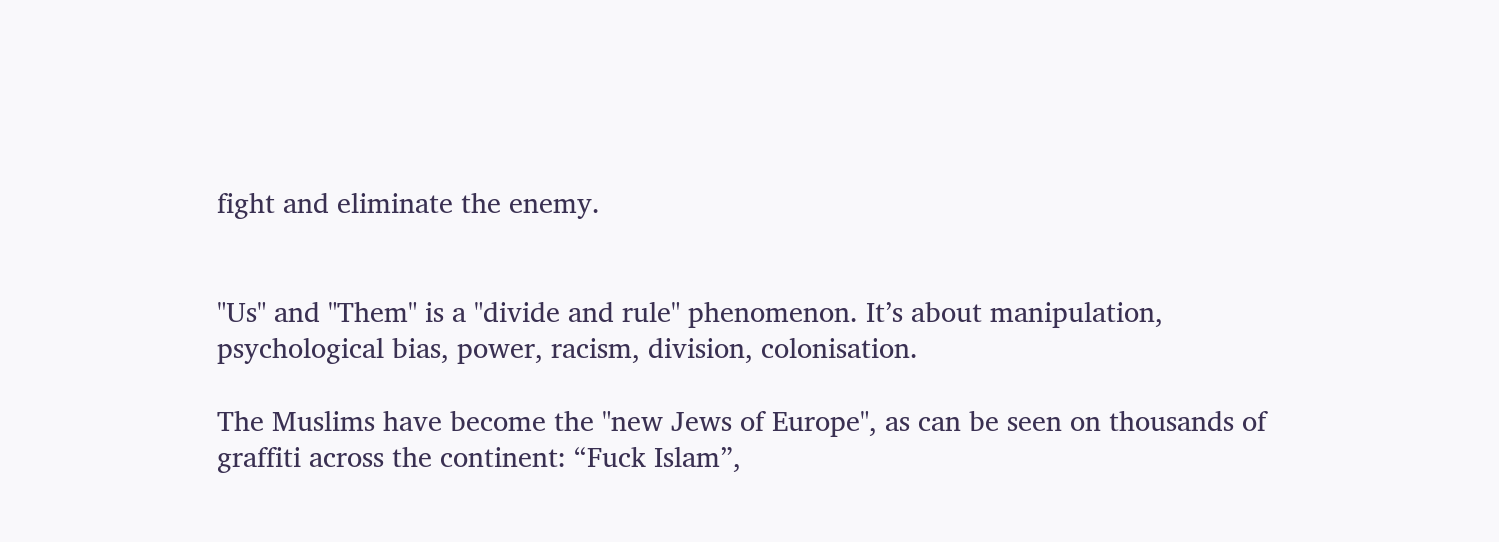fight and eliminate the enemy.


"Us" and "Them" is a "divide and rule" phenomenon. It’s about manipulation, psychological bias, power, racism, division, colonisation.

The Muslims have become the "new Jews of Europe", as can be seen on thousands of graffiti across the continent: “Fuck Islam”,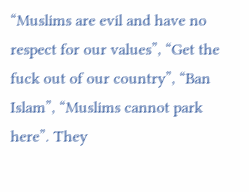“Muslims are evil and have no respect for our values”, “Get the fuck out of our country”, “Ban Islam”, “Muslims cannot park here”. They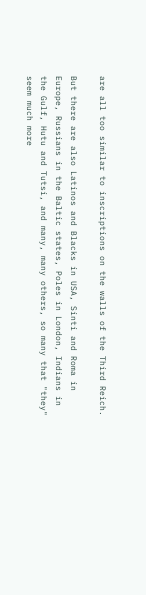are all too similar to inscriptions on the walls of the Third Reich.

But there are also Latinos and Blacks in USA, Sinti and Roma in Europe, Russians in the Baltic states, Poles in London, Indians in the Gulf, Hutu and Tutsi, and many, many others, so many that "they" seem much more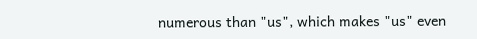numerous than "us", which makes "us" even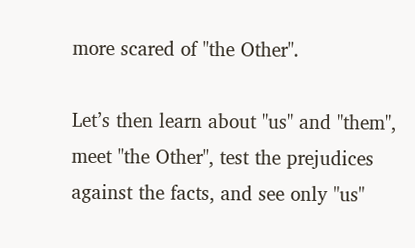more scared of "the Other".

Let’s then learn about "us" and "them", meet "the Other", test the prejudices against the facts, and see only "us"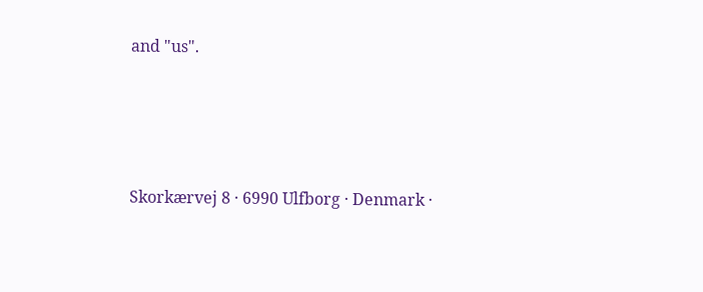and "us".




Skorkærvej 8 · 6990 Ulfborg · Denmark ·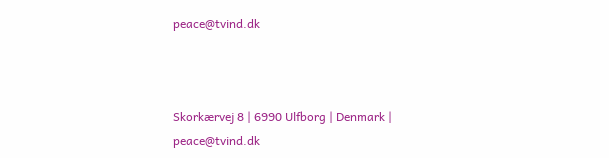peace@tvind.dk



Skorkærvej 8 | 6990 Ulfborg | Denmark | peace@tvind.dk